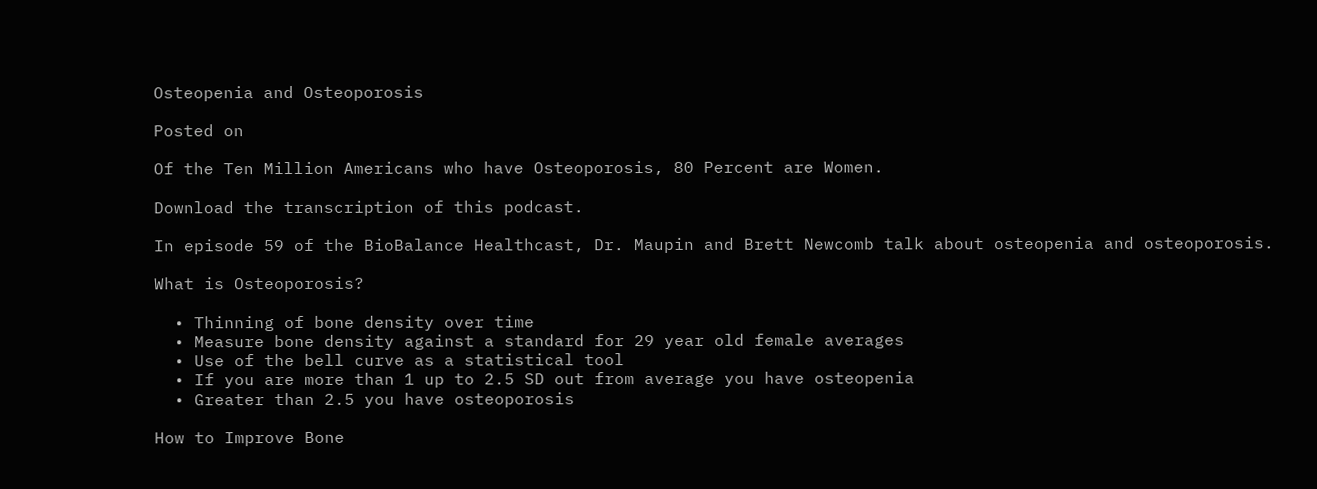Osteopenia and Osteoporosis

Posted on

Of the Ten Million Americans who have Osteoporosis, 80 Percent are Women.

Download the transcription of this podcast.

In episode 59 of the BioBalance Healthcast, Dr. Maupin and Brett Newcomb talk about osteopenia and osteoporosis.

What is Osteoporosis?

  • Thinning of bone density over time
  • Measure bone density against a standard for 29 year old female averages
  • Use of the bell curve as a statistical tool
  • If you are more than 1 up to 2.5 SD out from average you have osteopenia
  • Greater than 2.5 you have osteoporosis

How to Improve Bone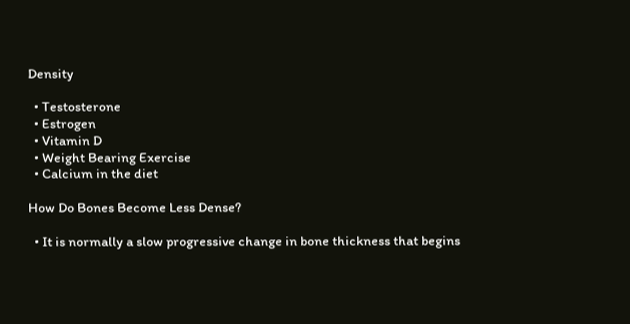Density

  • Testosterone
  • Estrogen
  • Vitamin D
  • Weight Bearing Exercise
  • Calcium in the diet

How Do Bones Become Less Dense?

  • It is normally a slow progressive change in bone thickness that begins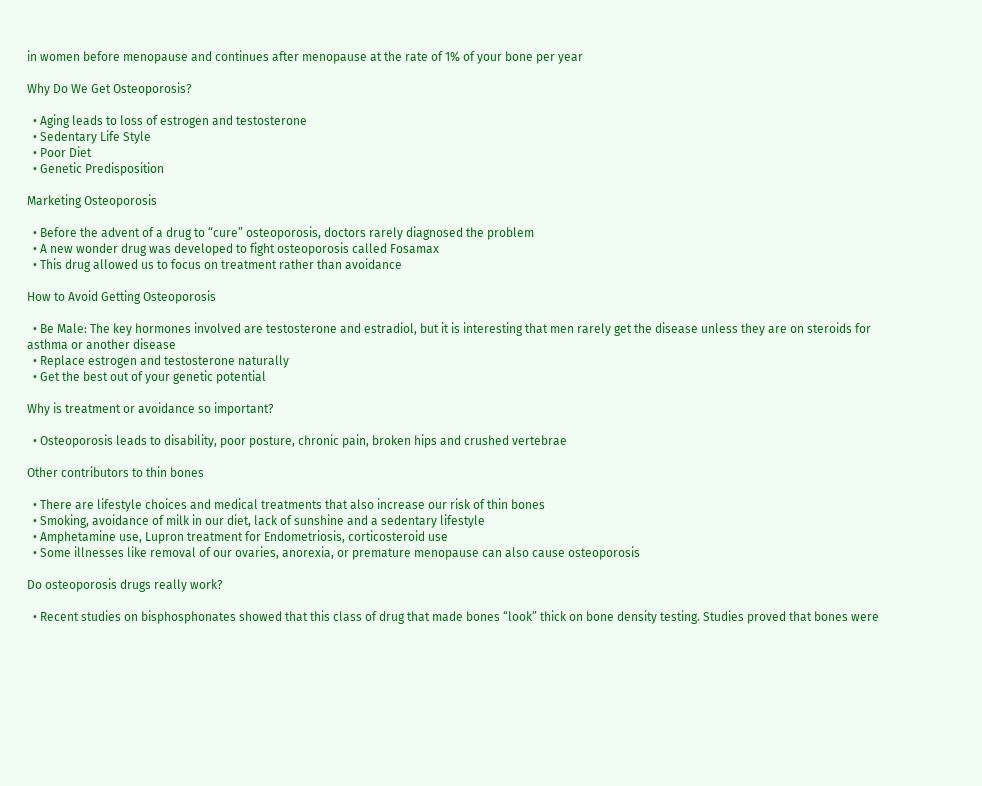in women before menopause and continues after menopause at the rate of 1% of your bone per year

Why Do We Get Osteoporosis?

  • Aging leads to loss of estrogen and testosterone
  • Sedentary Life Style
  • Poor Diet
  • Genetic Predisposition

Marketing Osteoporosis

  • Before the advent of a drug to “cure” osteoporosis, doctors rarely diagnosed the problem
  • A new wonder drug was developed to fight osteoporosis called Fosamax
  • This drug allowed us to focus on treatment rather than avoidance

How to Avoid Getting Osteoporosis

  • Be Male: The key hormones involved are testosterone and estradiol, but it is interesting that men rarely get the disease unless they are on steroids for asthma or another disease
  • Replace estrogen and testosterone naturally
  • Get the best out of your genetic potential

Why is treatment or avoidance so important?

  • Osteoporosis leads to disability, poor posture, chronic pain, broken hips and crushed vertebrae

Other contributors to thin bones

  • There are lifestyle choices and medical treatments that also increase our risk of thin bones
  • Smoking, avoidance of milk in our diet, lack of sunshine and a sedentary lifestyle
  • Amphetamine use, Lupron treatment for Endometriosis, corticosteroid use
  • Some illnesses like removal of our ovaries, anorexia, or premature menopause can also cause osteoporosis

Do osteoporosis drugs really work?

  • Recent studies on bisphosphonates showed that this class of drug that made bones “look” thick on bone density testing. Studies proved that bones were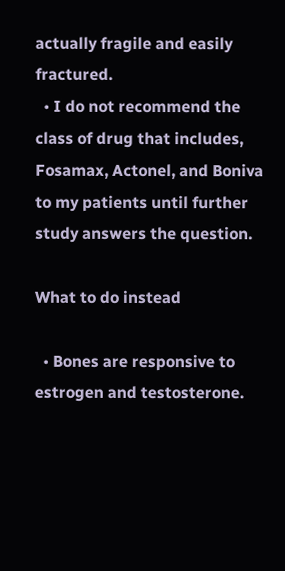actually fragile and easily fractured.
  • I do not recommend the class of drug that includes, Fosamax, Actonel, and Boniva to my patients until further study answers the question.

What to do instead

  • Bones are responsive to estrogen and testosterone.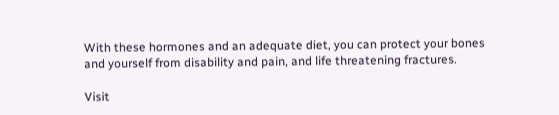With these hormones and an adequate diet, you can protect your bones and yourself from disability and pain, and life threatening fractures.

Visit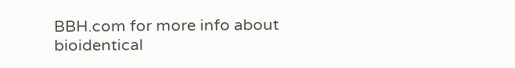BBH.com for more info about bioidentical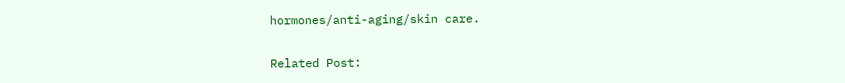hormones/anti-aging/skin care.

Related Post: